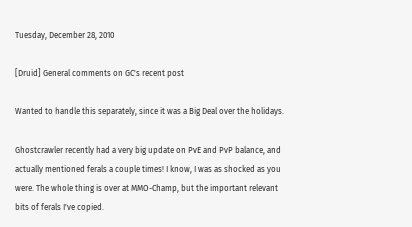Tuesday, December 28, 2010

[Druid] General comments on GC's recent post

Wanted to handle this separately, since it was a Big Deal over the holidays.

Ghostcrawler recently had a very big update on PvE and PvP balance, and actually mentioned ferals a couple times! I know, I was as shocked as you were. The whole thing is over at MMO-Champ, but the important relevant bits of ferals I've copied.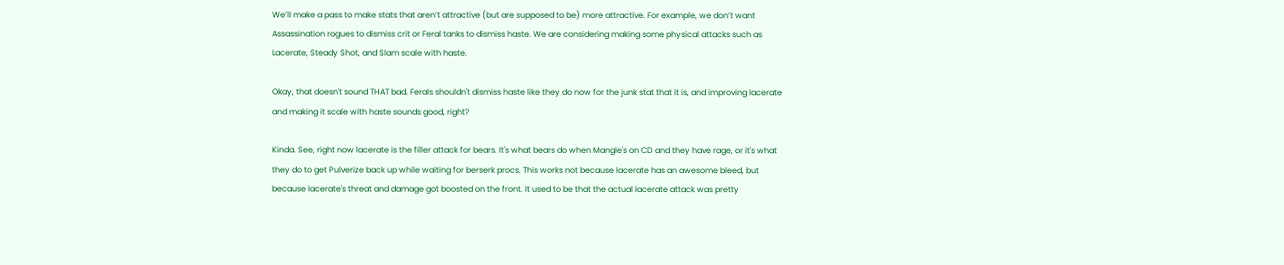We’ll make a pass to make stats that aren’t attractive (but are supposed to be) more attractive. For example, we don’t want Assassination rogues to dismiss crit or Feral tanks to dismiss haste. We are considering making some physical attacks such as Lacerate, Steady Shot, and Slam scale with haste.

Okay, that doesn't sound THAT bad. Ferals shouldn't dismiss haste like they do now for the junk stat that it is, and improving lacerate and making it scale with haste sounds good, right?

Kinda. See, right now lacerate is the filler attack for bears. It's what bears do when Mangle's on CD and they have rage, or it's what they do to get Pulverize back up while waiting for berserk procs. This works not because lacerate has an awesome bleed, but because lacerate's threat and damage got boosted on the front. It used to be that the actual lacerate attack was pretty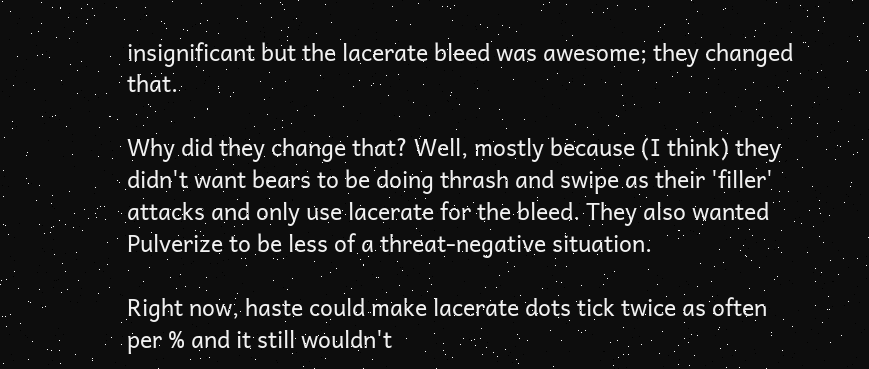insignificant but the lacerate bleed was awesome; they changed that.

Why did they change that? Well, mostly because (I think) they didn't want bears to be doing thrash and swipe as their 'filler' attacks and only use lacerate for the bleed. They also wanted Pulverize to be less of a threat-negative situation.

Right now, haste could make lacerate dots tick twice as often per % and it still wouldn't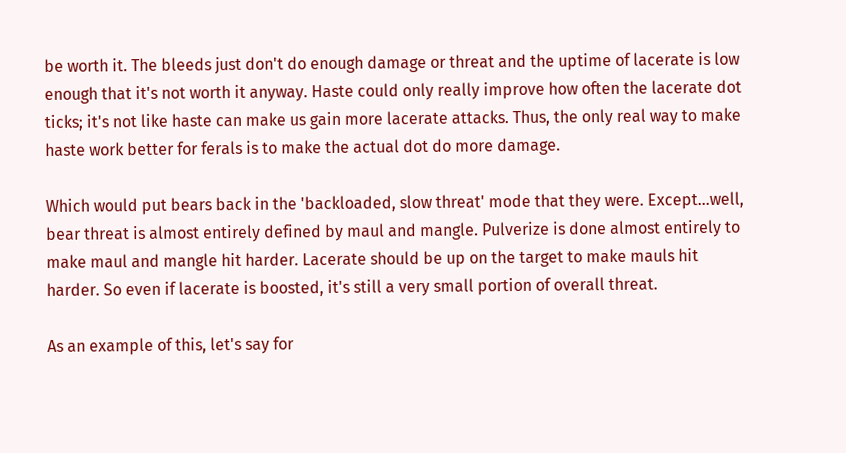be worth it. The bleeds just don't do enough damage or threat and the uptime of lacerate is low enough that it's not worth it anyway. Haste could only really improve how often the lacerate dot ticks; it's not like haste can make us gain more lacerate attacks. Thus, the only real way to make haste work better for ferals is to make the actual dot do more damage.

Which would put bears back in the 'backloaded, slow threat' mode that they were. Except...well, bear threat is almost entirely defined by maul and mangle. Pulverize is done almost entirely to make maul and mangle hit harder. Lacerate should be up on the target to make mauls hit harder. So even if lacerate is boosted, it's still a very small portion of overall threat.

As an example of this, let's say for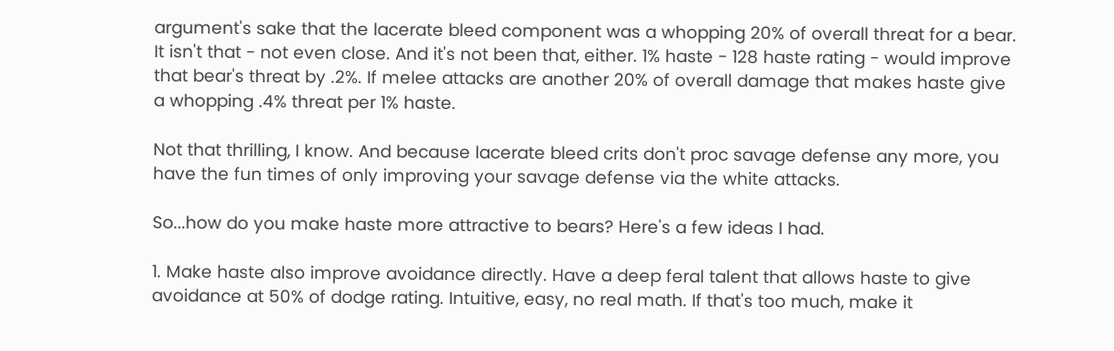argument's sake that the lacerate bleed component was a whopping 20% of overall threat for a bear. It isn't that - not even close. And it's not been that, either. 1% haste - 128 haste rating - would improve that bear's threat by .2%. If melee attacks are another 20% of overall damage that makes haste give a whopping .4% threat per 1% haste.

Not that thrilling, I know. And because lacerate bleed crits don't proc savage defense any more, you have the fun times of only improving your savage defense via the white attacks.

So...how do you make haste more attractive to bears? Here's a few ideas I had.

1. Make haste also improve avoidance directly. Have a deep feral talent that allows haste to give avoidance at 50% of dodge rating. Intuitive, easy, no real math. If that's too much, make it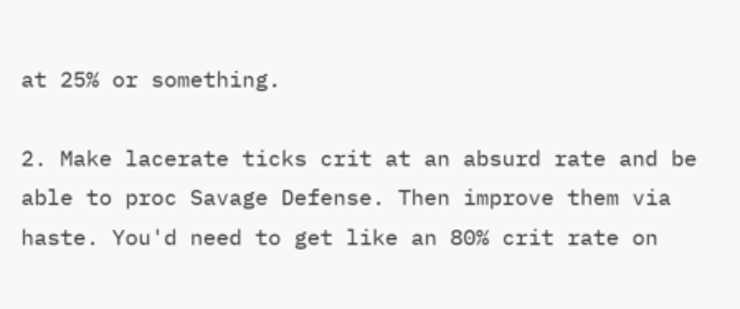at 25% or something.

2. Make lacerate ticks crit at an absurd rate and be able to proc Savage Defense. Then improve them via haste. You'd need to get like an 80% crit rate on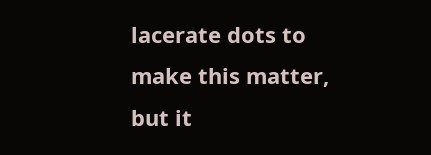lacerate dots to make this matter, but it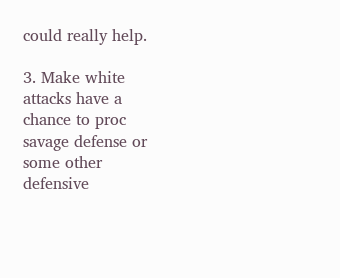could really help.

3. Make white attacks have a chance to proc savage defense or some other defensive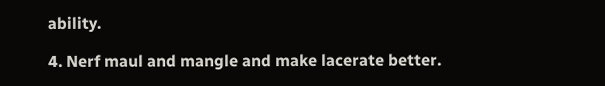ability.

4. Nerf maul and mangle and make lacerate better.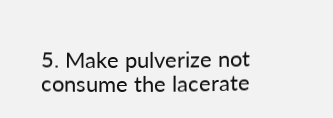5. Make pulverize not consume the lacerate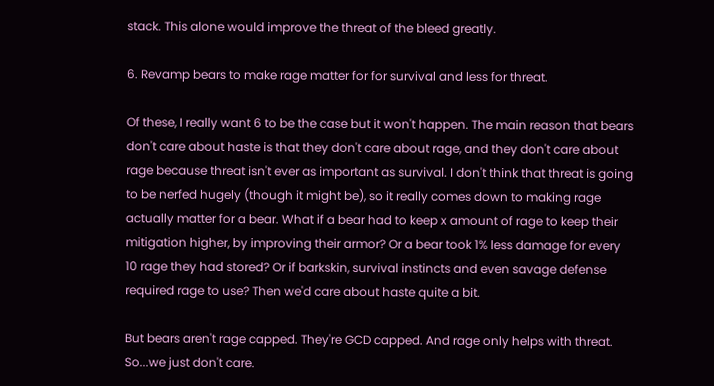stack. This alone would improve the threat of the bleed greatly.

6. Revamp bears to make rage matter for for survival and less for threat.

Of these, I really want 6 to be the case but it won't happen. The main reason that bears don't care about haste is that they don't care about rage, and they don't care about rage because threat isn't ever as important as survival. I don't think that threat is going to be nerfed hugely (though it might be), so it really comes down to making rage actually matter for a bear. What if a bear had to keep x amount of rage to keep their mitigation higher, by improving their armor? Or a bear took 1% less damage for every 10 rage they had stored? Or if barkskin, survival instincts and even savage defense required rage to use? Then we'd care about haste quite a bit.

But bears aren't rage capped. They're GCD capped. And rage only helps with threat. So...we just don't care.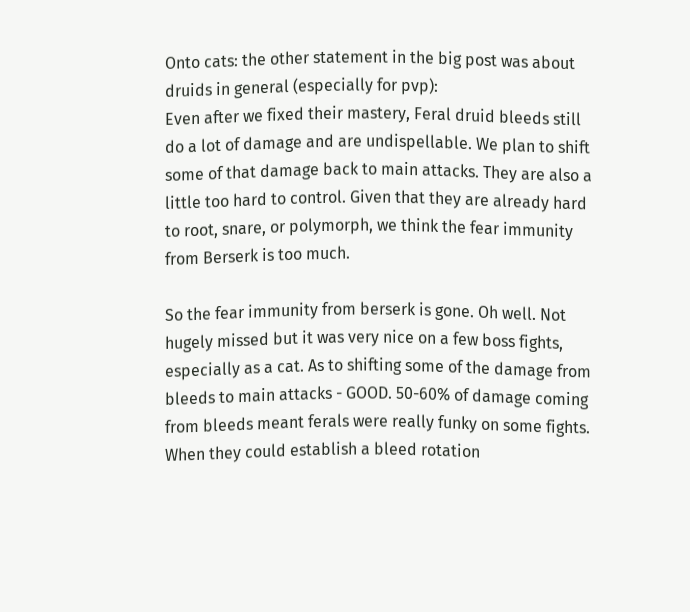Onto cats: the other statement in the big post was about druids in general (especially for pvp):
Even after we fixed their mastery, Feral druid bleeds still do a lot of damage and are undispellable. We plan to shift some of that damage back to main attacks. They are also a little too hard to control. Given that they are already hard to root, snare, or polymorph, we think the fear immunity from Berserk is too much.

So the fear immunity from berserk is gone. Oh well. Not hugely missed but it was very nice on a few boss fights, especially as a cat. As to shifting some of the damage from bleeds to main attacks - GOOD. 50-60% of damage coming from bleeds meant ferals were really funky on some fights. When they could establish a bleed rotation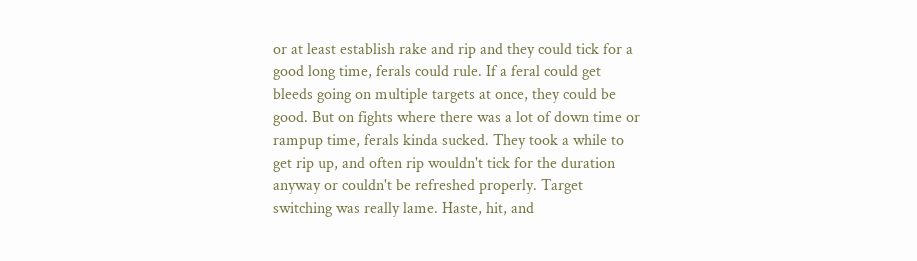or at least establish rake and rip and they could tick for a good long time, ferals could rule. If a feral could get bleeds going on multiple targets at once, they could be good. But on fights where there was a lot of down time or rampup time, ferals kinda sucked. They took a while to get rip up, and often rip wouldn't tick for the duration anyway or couldn't be refreshed properly. Target switching was really lame. Haste, hit, and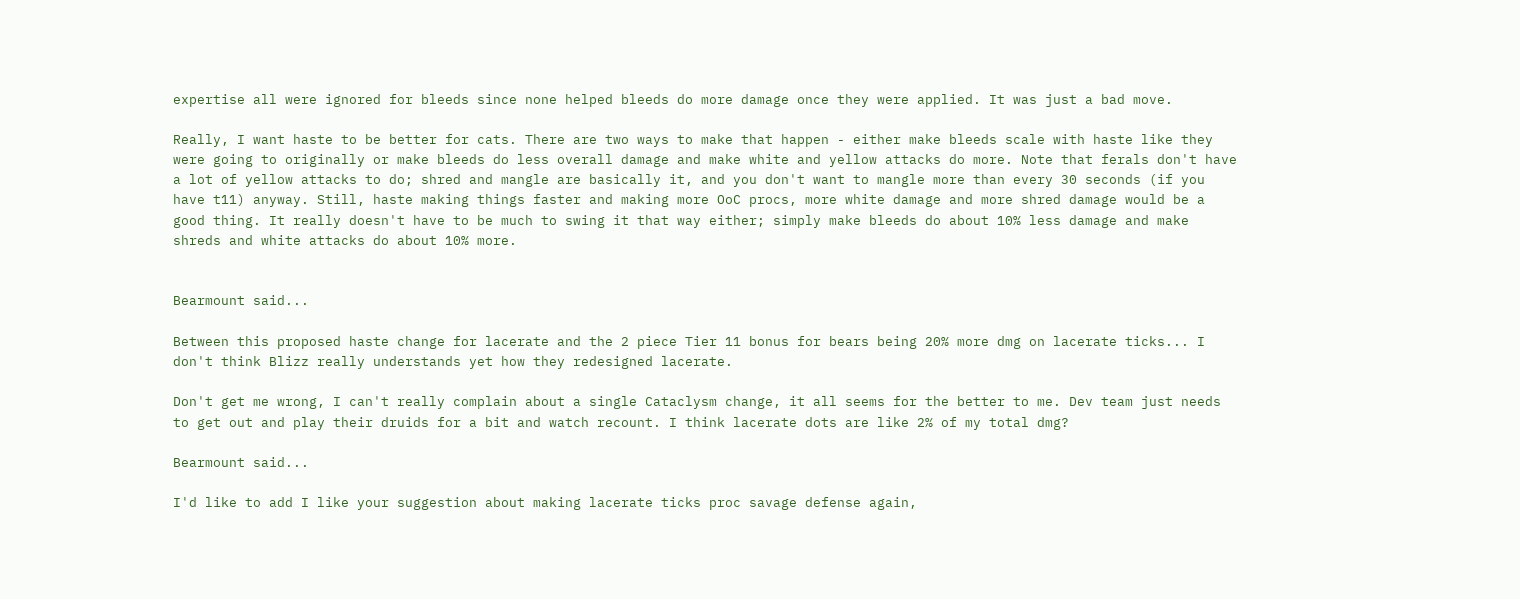expertise all were ignored for bleeds since none helped bleeds do more damage once they were applied. It was just a bad move.

Really, I want haste to be better for cats. There are two ways to make that happen - either make bleeds scale with haste like they were going to originally or make bleeds do less overall damage and make white and yellow attacks do more. Note that ferals don't have a lot of yellow attacks to do; shred and mangle are basically it, and you don't want to mangle more than every 30 seconds (if you have t11) anyway. Still, haste making things faster and making more OoC procs, more white damage and more shred damage would be a good thing. It really doesn't have to be much to swing it that way either; simply make bleeds do about 10% less damage and make shreds and white attacks do about 10% more.


Bearmount said...

Between this proposed haste change for lacerate and the 2 piece Tier 11 bonus for bears being 20% more dmg on lacerate ticks... I don't think Blizz really understands yet how they redesigned lacerate.

Don't get me wrong, I can't really complain about a single Cataclysm change, it all seems for the better to me. Dev team just needs to get out and play their druids for a bit and watch recount. I think lacerate dots are like 2% of my total dmg?

Bearmount said...

I'd like to add I like your suggestion about making lacerate ticks proc savage defense again,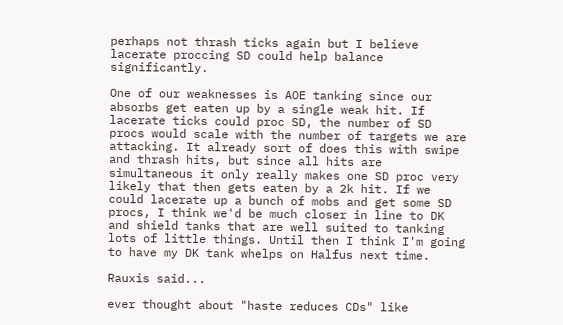perhaps not thrash ticks again but I believe lacerate proccing SD could help balance significantly.

One of our weaknesses is AOE tanking since our absorbs get eaten up by a single weak hit. If lacerate ticks could proc SD, the number of SD procs would scale with the number of targets we are attacking. It already sort of does this with swipe and thrash hits, but since all hits are simultaneous it only really makes one SD proc very likely that then gets eaten by a 2k hit. If we could lacerate up a bunch of mobs and get some SD procs, I think we'd be much closer in line to DK and shield tanks that are well suited to tanking lots of little things. Until then I think I'm going to have my DK tank whelps on Halfus next time.

Rauxis said...

ever thought about "haste reduces CDs" like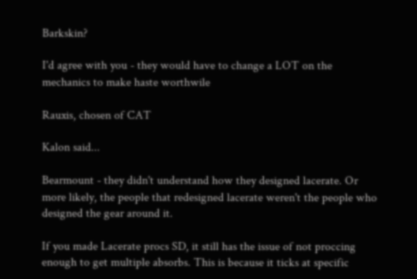Barkskin?

I'd agree with you - they would have to change a LOT on the mechanics to make haste worthwile

Rauxis, chosen of CAT

Kalon said...

Bearmount - they didn't understand how they designed lacerate. Or more likely, the people that redesigned lacerate weren't the people who designed the gear around it.

If you made Lacerate procs SD, it still has the issue of not proccing enough to get multiple absorbs. This is because it ticks at specific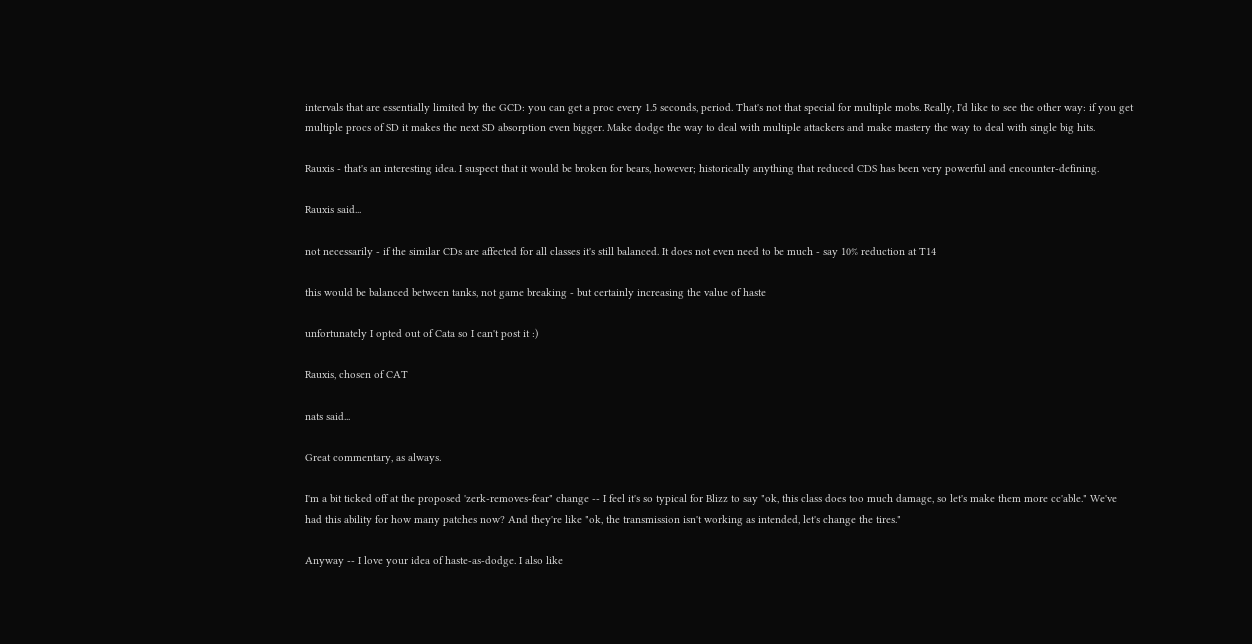intervals that are essentially limited by the GCD: you can get a proc every 1.5 seconds, period. That's not that special for multiple mobs. Really, I'd like to see the other way: if you get multiple procs of SD it makes the next SD absorption even bigger. Make dodge the way to deal with multiple attackers and make mastery the way to deal with single big hits.

Rauxis - that's an interesting idea. I suspect that it would be broken for bears, however; historically anything that reduced CDS has been very powerful and encounter-defining.

Rauxis said...

not necessarily - if the similar CDs are affected for all classes it's still balanced. It does not even need to be much - say 10% reduction at T14

this would be balanced between tanks, not game breaking - but certainly increasing the value of haste

unfortunately I opted out of Cata so I can't post it :)

Rauxis, chosen of CAT

nats said...

Great commentary, as always.

I'm a bit ticked off at the proposed 'zerk-removes-fear" change -- I feel it's so typical for Blizz to say "ok, this class does too much damage, so let's make them more cc'able." We've had this ability for how many patches now? And they're like "ok, the transmission isn't working as intended, let's change the tires."

Anyway -- I love your idea of haste-as-dodge. I also like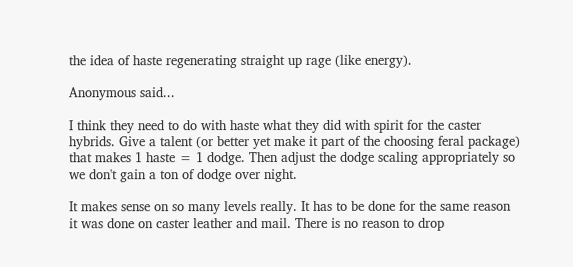the idea of haste regenerating straight up rage (like energy).

Anonymous said...

I think they need to do with haste what they did with spirit for the caster hybrids. Give a talent (or better yet make it part of the choosing feral package) that makes 1 haste = 1 dodge. Then adjust the dodge scaling appropriately so we don't gain a ton of dodge over night.

It makes sense on so many levels really. It has to be done for the same reason it was done on caster leather and mail. There is no reason to drop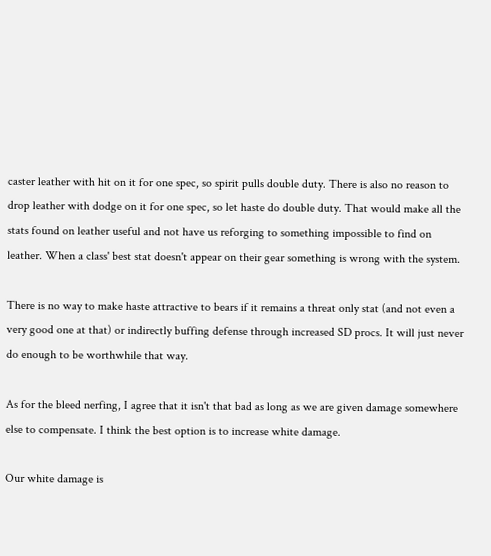caster leather with hit on it for one spec, so spirit pulls double duty. There is also no reason to drop leather with dodge on it for one spec, so let haste do double duty. That would make all the stats found on leather useful and not have us reforging to something impossible to find on leather. When a class' best stat doesn't appear on their gear something is wrong with the system.

There is no way to make haste attractive to bears if it remains a threat only stat (and not even a very good one at that) or indirectly buffing defense through increased SD procs. It will just never do enough to be worthwhile that way.

As for the bleed nerfing, I agree that it isn't that bad as long as we are given damage somewhere else to compensate. I think the best option is to increase white damage.

Our white damage is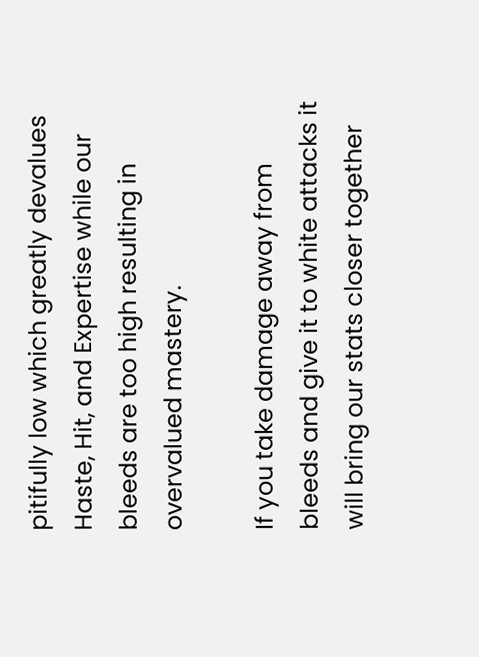pitifully low which greatly devalues Haste, Hit, and Expertise while our bleeds are too high resulting in overvalued mastery.

If you take damage away from bleeds and give it to white attacks it will bring our stats closer together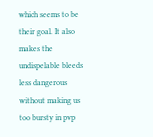which seems to be their goal. It also makes the undispelable bleeds less dangerous without making us too bursty in pvp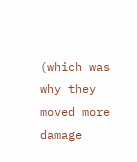(which was why they moved more damage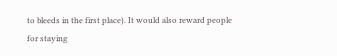to bleeds in the first place). It would also reward people for staying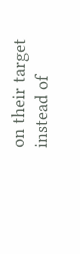on their target instead of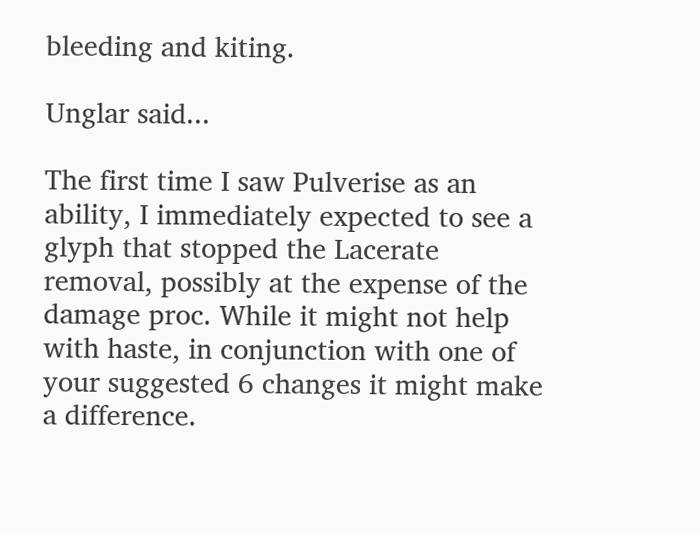bleeding and kiting.

Unglar said...

The first time I saw Pulverise as an ability, I immediately expected to see a glyph that stopped the Lacerate removal, possibly at the expense of the damage proc. While it might not help with haste, in conjunction with one of your suggested 6 changes it might make a difference.